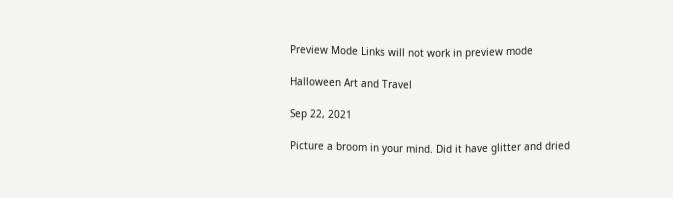Preview Mode Links will not work in preview mode

Halloween Art and Travel

Sep 22, 2021

Picture a broom in your mind. Did it have glitter and dried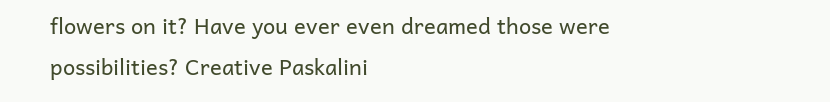flowers on it? Have you ever even dreamed those were possibilities? Creative Paskalini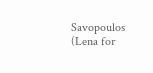Savopoulos (Lena for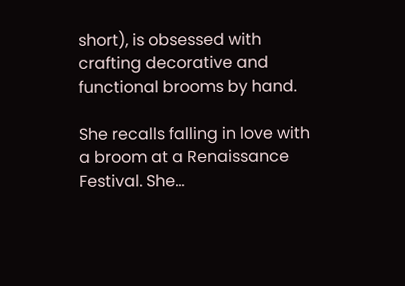short), is obsessed with crafting decorative and functional brooms by hand.

She recalls falling in love with a broom at a Renaissance Festival. She...